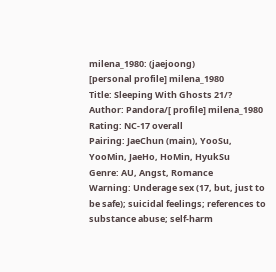milena_1980: (jaejoong)
[personal profile] milena_1980
Title: Sleeping With Ghosts 21/?
Author: Pandora/[ profile] milena_1980
Rating: NC-17 overall
Pairing: JaeChun (main), YooSu, YooMin, JaeHo, HoMin, HyukSu
Genre: AU, Angst, Romance
Warning: Underage sex (17, but, just to be safe); suicidal feelings; references to substance abuse; self-harm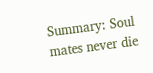Summary: Soul mates never die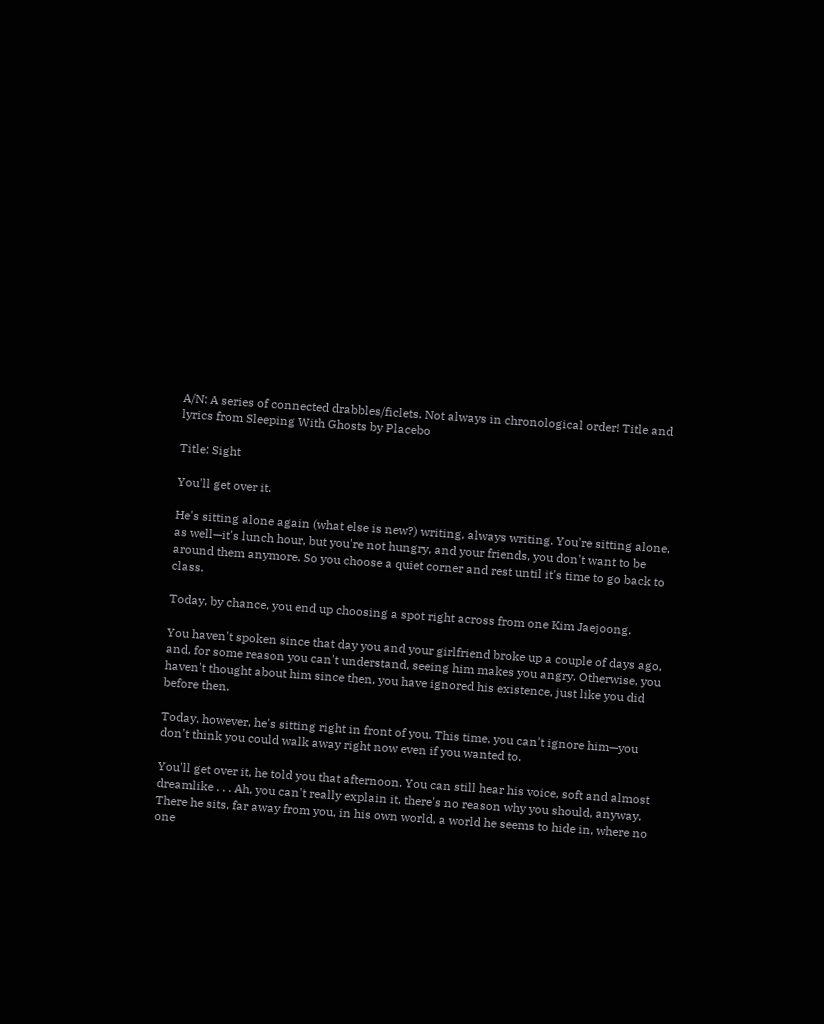A/N: A series of connected drabbles/ficlets. Not always in chronological order! Title and lyrics from Sleeping With Ghosts by Placebo

Title: Sight

You'll get over it.

He's sitting alone again (what else is new?) writing, always writing. You're sitting alone, as well—it's lunch hour, but you're not hungry, and your friends, you don't want to be around them anymore. So you choose a quiet corner and rest until it's time to go back to class.

Today, by chance, you end up choosing a spot right across from one Kim Jaejoong.

You haven't spoken since that day you and your girlfriend broke up a couple of days ago, and, for some reason you can't understand, seeing him makes you angry. Otherwise, you haven't thought about him since then, you have ignored his existence, just like you did before then.

Today, however, he's sitting right in front of you. This time, you can't ignore him—you don't think you could walk away right now even if you wanted to.

You'll get over it, he told you that afternoon. You can still hear his voice, soft and almost dreamlike . . . Ah, you can't really explain it, there's no reason why you should, anyway. There he sits, far away from you, in his own world, a world he seems to hide in, where no one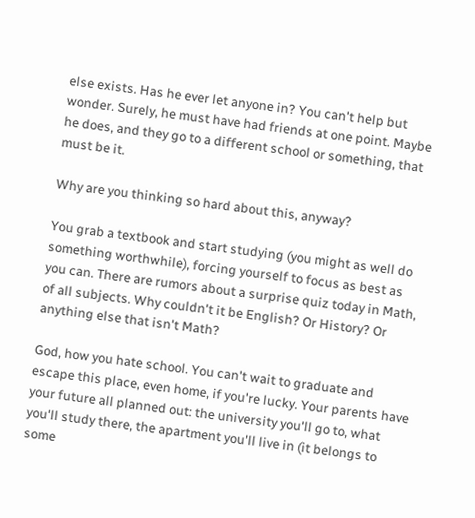else exists. Has he ever let anyone in? You can't help but wonder. Surely, he must have had friends at one point. Maybe he does, and they go to a different school or something, that must be it.

Why are you thinking so hard about this, anyway?

You grab a textbook and start studying (you might as well do something worthwhile), forcing yourself to focus as best as you can. There are rumors about a surprise quiz today in Math, of all subjects. Why couldn't it be English? Or History? Or anything else that isn't Math?

God, how you hate school. You can't wait to graduate and escape this place, even home, if you're lucky. Your parents have your future all planned out: the university you'll go to, what you'll study there, the apartment you'll live in (it belongs to some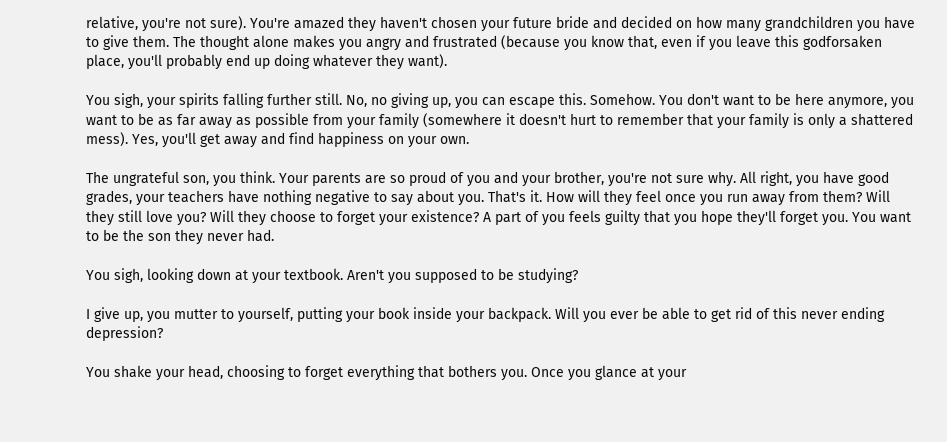relative, you're not sure). You're amazed they haven't chosen your future bride and decided on how many grandchildren you have to give them. The thought alone makes you angry and frustrated (because you know that, even if you leave this godforsaken place, you'll probably end up doing whatever they want).

You sigh, your spirits falling further still. No, no giving up, you can escape this. Somehow. You don't want to be here anymore, you want to be as far away as possible from your family (somewhere it doesn't hurt to remember that your family is only a shattered mess). Yes, you'll get away and find happiness on your own.

The ungrateful son, you think. Your parents are so proud of you and your brother, you're not sure why. All right, you have good grades, your teachers have nothing negative to say about you. That's it. How will they feel once you run away from them? Will they still love you? Will they choose to forget your existence? A part of you feels guilty that you hope they'll forget you. You want to be the son they never had.

You sigh, looking down at your textbook. Aren't you supposed to be studying?

I give up, you mutter to yourself, putting your book inside your backpack. Will you ever be able to get rid of this never ending depression?

You shake your head, choosing to forget everything that bothers you. Once you glance at your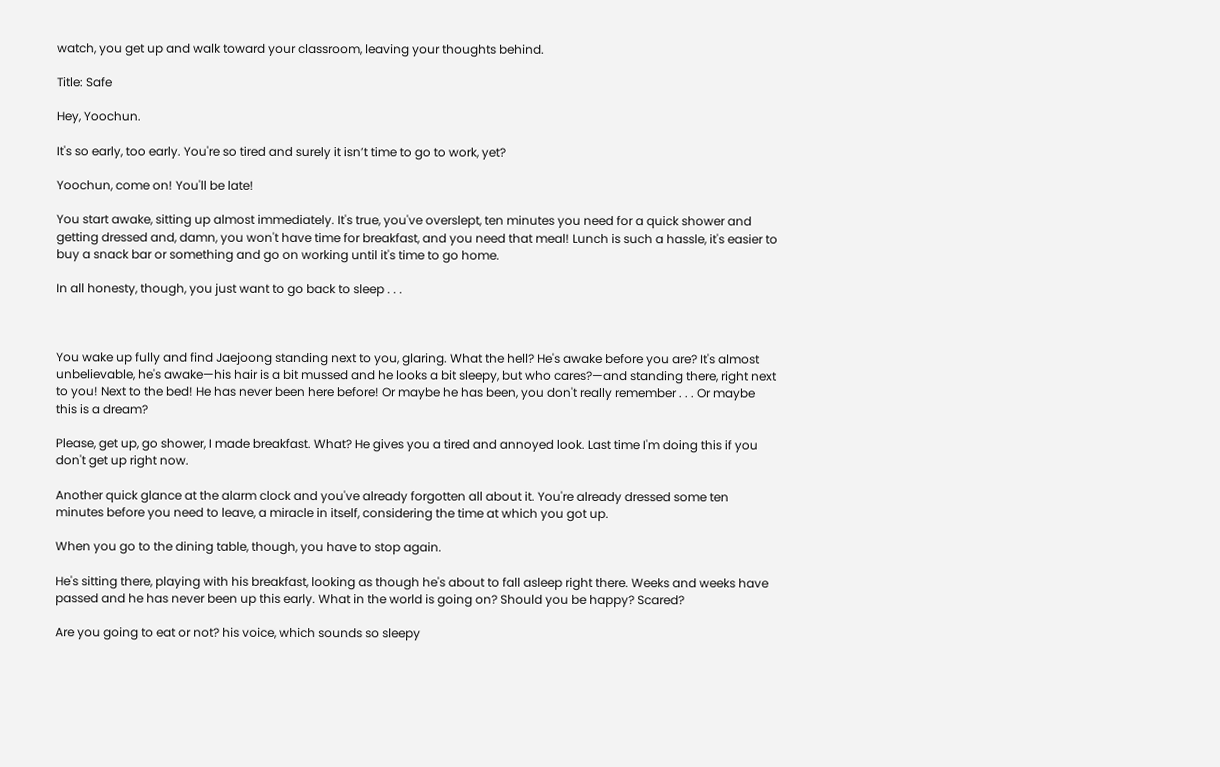watch, you get up and walk toward your classroom, leaving your thoughts behind.

Title: Safe

Hey, Yoochun.

It's so early, too early. You're so tired and surely it isn’t time to go to work, yet?

Yoochun, come on! You'll be late!

You start awake, sitting up almost immediately. It's true, you've overslept, ten minutes you need for a quick shower and getting dressed and, damn, you won't have time for breakfast, and you need that meal! Lunch is such a hassle, it's easier to buy a snack bar or something and go on working until it's time to go home.

In all honesty, though, you just want to go back to sleep . . .



You wake up fully and find Jaejoong standing next to you, glaring. What the hell? He's awake before you are? It's almost unbelievable, he's awake—his hair is a bit mussed and he looks a bit sleepy, but who cares?—and standing there, right next to you! Next to the bed! He has never been here before! Or maybe he has been, you don't really remember . . . Or maybe this is a dream?

Please, get up, go shower, I made breakfast. What? He gives you a tired and annoyed look. Last time I'm doing this if you don't get up right now.

Another quick glance at the alarm clock and you've already forgotten all about it. You're already dressed some ten minutes before you need to leave, a miracle in itself, considering the time at which you got up.

When you go to the dining table, though, you have to stop again.

He's sitting there, playing with his breakfast, looking as though he's about to fall asleep right there. Weeks and weeks have passed and he has never been up this early. What in the world is going on? Should you be happy? Scared?

Are you going to eat or not? his voice, which sounds so sleepy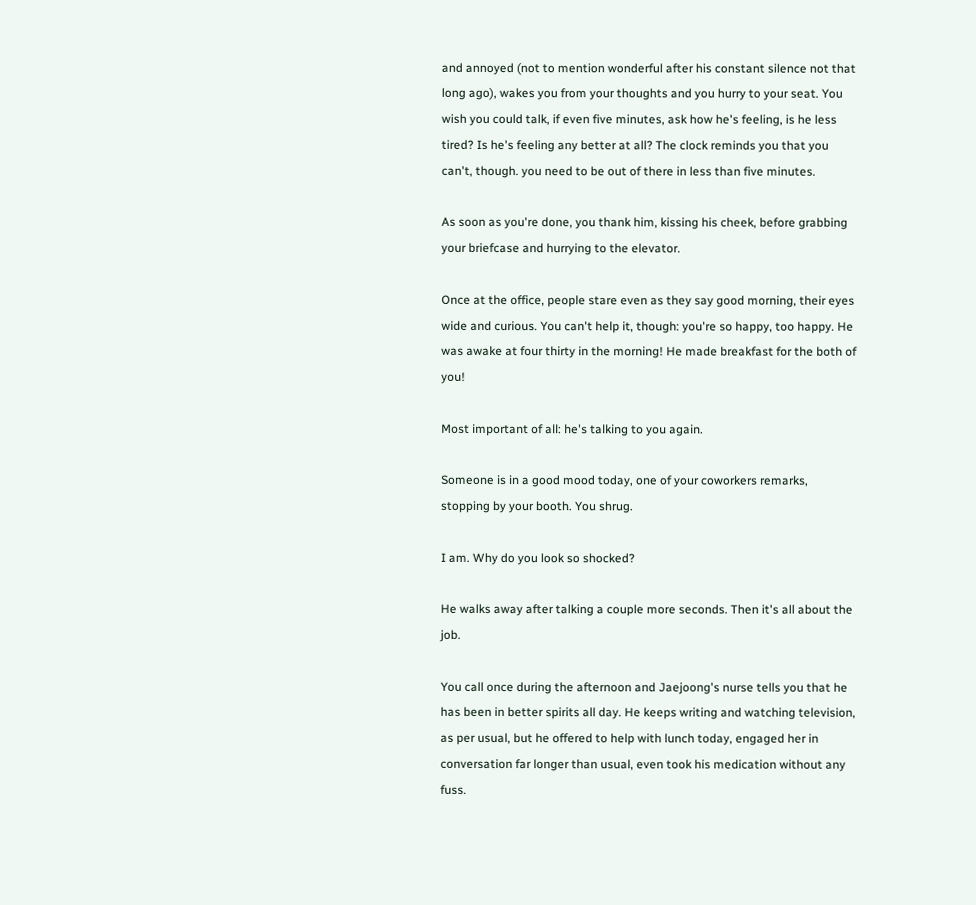and annoyed (not to mention wonderful after his constant silence not that long ago), wakes you from your thoughts and you hurry to your seat. You wish you could talk, if even five minutes, ask how he's feeling, is he less tired? Is he's feeling any better at all? The clock reminds you that you can't, though. you need to be out of there in less than five minutes.

As soon as you're done, you thank him, kissing his cheek, before grabbing your briefcase and hurrying to the elevator.

Once at the office, people stare even as they say good morning, their eyes wide and curious. You can't help it, though: you're so happy, too happy. He was awake at four thirty in the morning! He made breakfast for the both of you!

Most important of all: he's talking to you again.

Someone is in a good mood today, one of your coworkers remarks, stopping by your booth. You shrug.

I am. Why do you look so shocked?

He walks away after talking a couple more seconds. Then it's all about the job.

You call once during the afternoon and Jaejoong's nurse tells you that he has been in better spirits all day. He keeps writing and watching television, as per usual, but he offered to help with lunch today, engaged her in conversation far longer than usual, even took his medication without any fuss.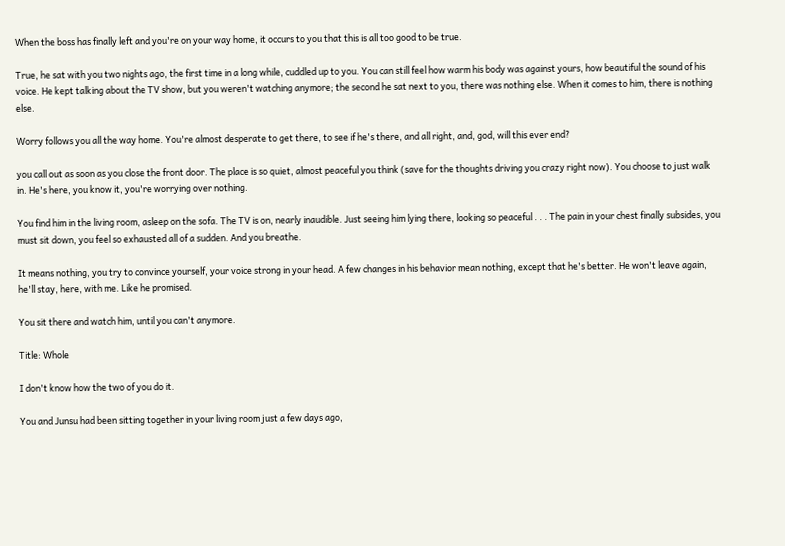When the boss has finally left and you're on your way home, it occurs to you that this is all too good to be true.

True, he sat with you two nights ago, the first time in a long while, cuddled up to you. You can still feel how warm his body was against yours, how beautiful the sound of his voice. He kept talking about the TV show, but you weren't watching anymore; the second he sat next to you, there was nothing else. When it comes to him, there is nothing else.

Worry follows you all the way home. You're almost desperate to get there, to see if he's there, and all right, and, god, will this ever end?

you call out as soon as you close the front door. The place is so quiet, almost peaceful you think (save for the thoughts driving you crazy right now). You choose to just walk in. He's here, you know it, you're worrying over nothing.

You find him in the living room, asleep on the sofa. The TV is on, nearly inaudible. Just seeing him lying there, looking so peaceful . . . The pain in your chest finally subsides, you must sit down, you feel so exhausted all of a sudden. And you breathe.

It means nothing, you try to convince yourself, your voice strong in your head. A few changes in his behavior mean nothing, except that he's better. He won't leave again, he'll stay, here, with me. Like he promised.

You sit there and watch him, until you can't anymore.

Title: Whole

I don't know how the two of you do it.

You and Junsu had been sitting together in your living room just a few days ago,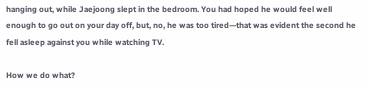hanging out, while Jaejoong slept in the bedroom. You had hoped he would feel well enough to go out on your day off, but, no, he was too tired—that was evident the second he fell asleep against you while watching TV.

How we do what?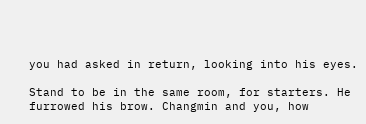you had asked in return, looking into his eyes.

Stand to be in the same room, for starters. He furrowed his brow. Changmin and you, how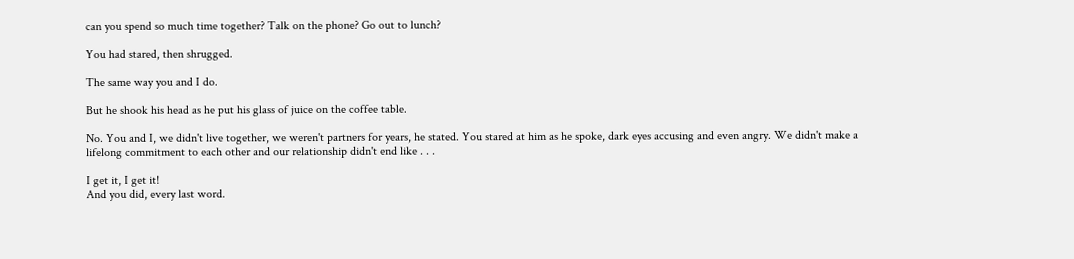can you spend so much time together? Talk on the phone? Go out to lunch?

You had stared, then shrugged.

The same way you and I do.

But he shook his head as he put his glass of juice on the coffee table.

No. You and I, we didn't live together, we weren't partners for years, he stated. You stared at him as he spoke, dark eyes accusing and even angry. We didn't make a lifelong commitment to each other and our relationship didn't end like . . .

I get it, I get it!
And you did, every last word.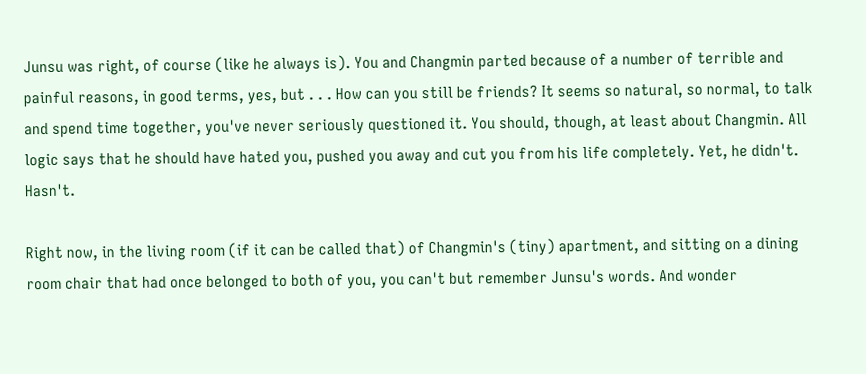Junsu was right, of course (like he always is). You and Changmin parted because of a number of terrible and painful reasons, in good terms, yes, but . . . How can you still be friends? It seems so natural, so normal, to talk and spend time together, you've never seriously questioned it. You should, though, at least about Changmin. All logic says that he should have hated you, pushed you away and cut you from his life completely. Yet, he didn't. Hasn't.

Right now, in the living room (if it can be called that) of Changmin's (tiny) apartment, and sitting on a dining room chair that had once belonged to both of you, you can't but remember Junsu's words. And wonder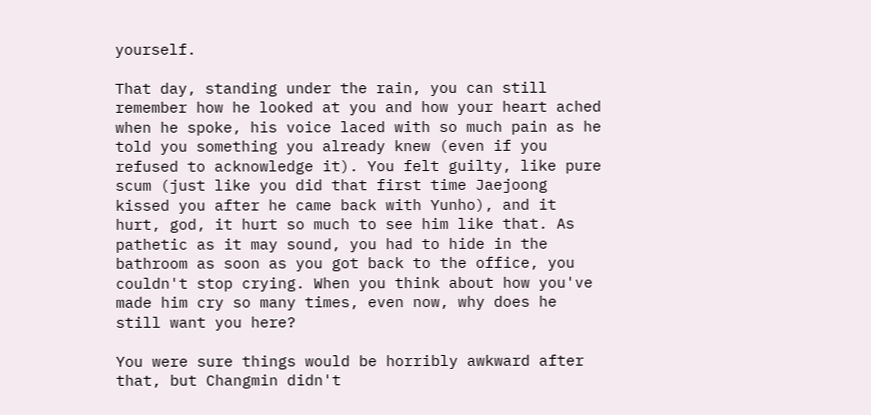yourself.

That day, standing under the rain, you can still remember how he looked at you and how your heart ached when he spoke, his voice laced with so much pain as he told you something you already knew (even if you refused to acknowledge it). You felt guilty, like pure scum (just like you did that first time Jaejoong kissed you after he came back with Yunho), and it hurt, god, it hurt so much to see him like that. As pathetic as it may sound, you had to hide in the bathroom as soon as you got back to the office, you couldn't stop crying. When you think about how you've made him cry so many times, even now, why does he still want you here?

You were sure things would be horribly awkward after that, but Changmin didn't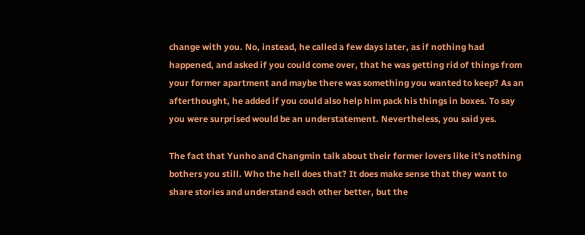change with you. No, instead, he called a few days later, as if nothing had happened, and asked if you could come over, that he was getting rid of things from your former apartment and maybe there was something you wanted to keep? As an afterthought, he added if you could also help him pack his things in boxes. To say you were surprised would be an understatement. Nevertheless, you said yes.

The fact that Yunho and Changmin talk about their former lovers like it's nothing bothers you still. Who the hell does that? It does make sense that they want to share stories and understand each other better, but the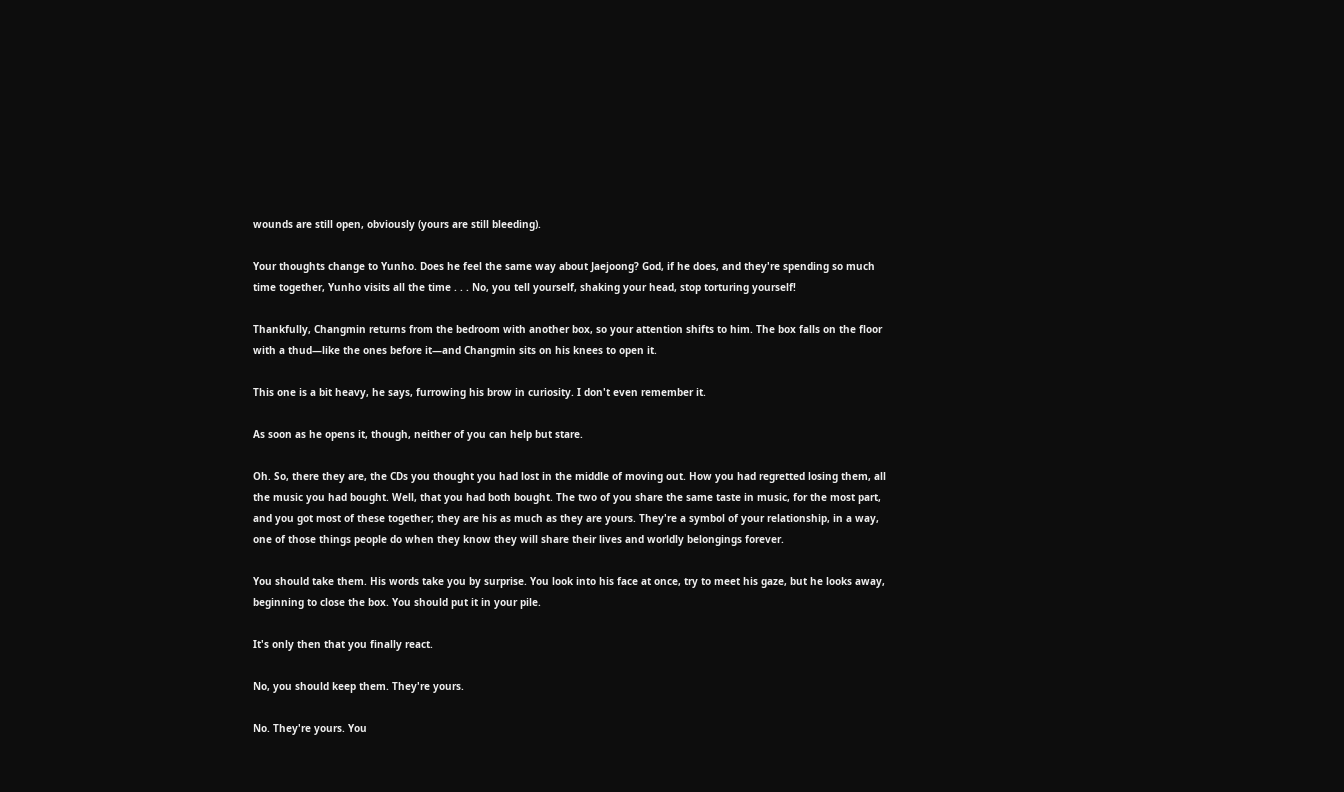wounds are still open, obviously (yours are still bleeding).

Your thoughts change to Yunho. Does he feel the same way about Jaejoong? God, if he does, and they're spending so much time together, Yunho visits all the time . . . No, you tell yourself, shaking your head, stop torturing yourself!

Thankfully, Changmin returns from the bedroom with another box, so your attention shifts to him. The box falls on the floor with a thud—like the ones before it—and Changmin sits on his knees to open it.

This one is a bit heavy, he says, furrowing his brow in curiosity. I don't even remember it.

As soon as he opens it, though, neither of you can help but stare.

Oh. So, there they are, the CDs you thought you had lost in the middle of moving out. How you had regretted losing them, all the music you had bought. Well, that you had both bought. The two of you share the same taste in music, for the most part, and you got most of these together; they are his as much as they are yours. They're a symbol of your relationship, in a way, one of those things people do when they know they will share their lives and worldly belongings forever.

You should take them. His words take you by surprise. You look into his face at once, try to meet his gaze, but he looks away, beginning to close the box. You should put it in your pile.

It's only then that you finally react.

No, you should keep them. They're yours.

No. They're yours. You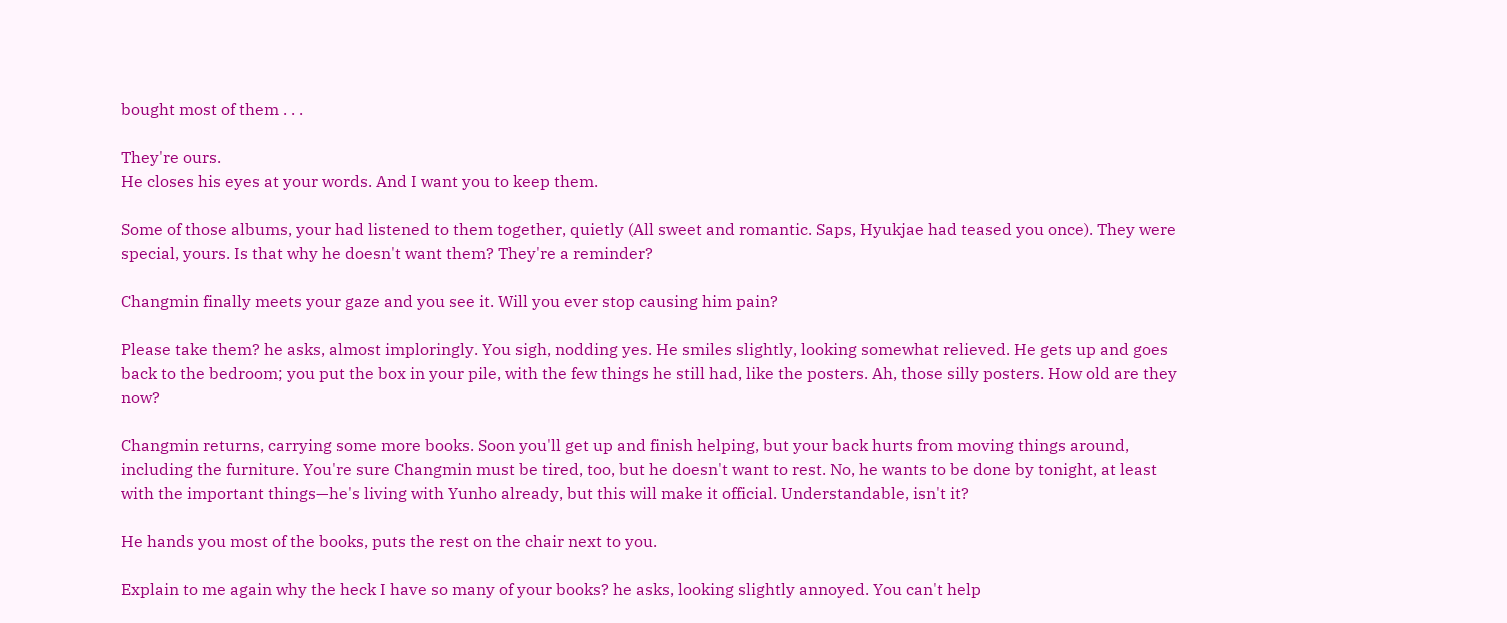bought most of them . . .

They're ours.
He closes his eyes at your words. And I want you to keep them.

Some of those albums, your had listened to them together, quietly (All sweet and romantic. Saps, Hyukjae had teased you once). They were special, yours. Is that why he doesn't want them? They're a reminder?

Changmin finally meets your gaze and you see it. Will you ever stop causing him pain?

Please take them? he asks, almost imploringly. You sigh, nodding yes. He smiles slightly, looking somewhat relieved. He gets up and goes back to the bedroom; you put the box in your pile, with the few things he still had, like the posters. Ah, those silly posters. How old are they now?

Changmin returns, carrying some more books. Soon you'll get up and finish helping, but your back hurts from moving things around, including the furniture. You're sure Changmin must be tired, too, but he doesn't want to rest. No, he wants to be done by tonight, at least with the important things—he's living with Yunho already, but this will make it official. Understandable, isn't it?

He hands you most of the books, puts the rest on the chair next to you.

Explain to me again why the heck I have so many of your books? he asks, looking slightly annoyed. You can't help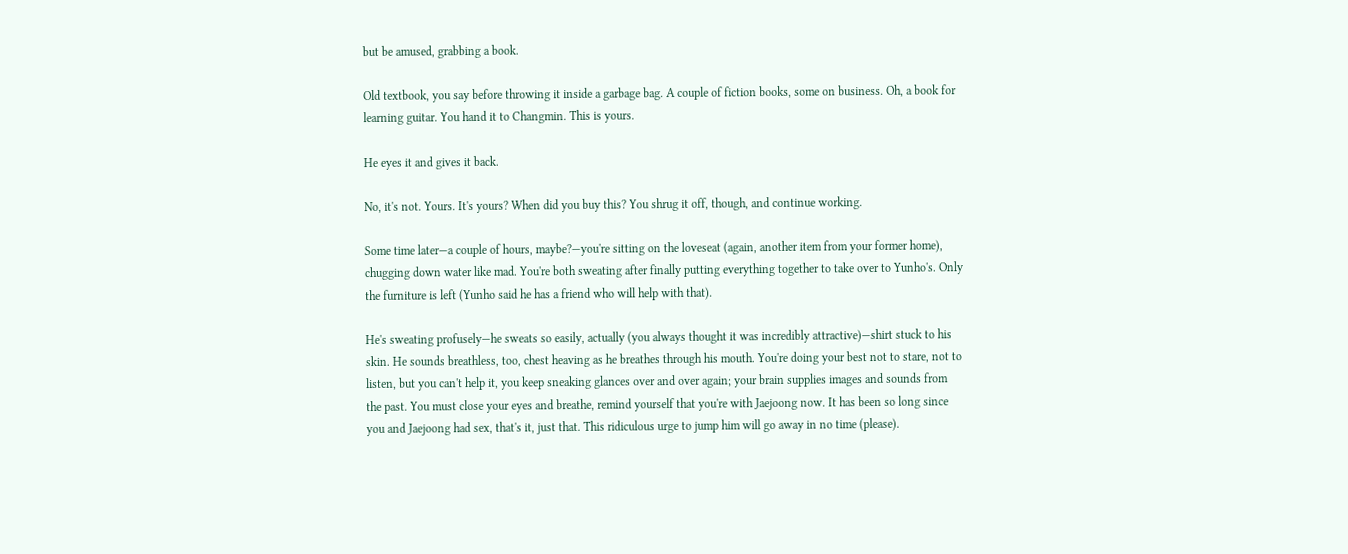but be amused, grabbing a book.

Old textbook, you say before throwing it inside a garbage bag. A couple of fiction books, some on business. Oh, a book for learning guitar. You hand it to Changmin. This is yours.

He eyes it and gives it back.

No, it's not. Yours. It's yours? When did you buy this? You shrug it off, though, and continue working.

Some time later—a couple of hours, maybe?—you're sitting on the loveseat (again, another item from your former home), chugging down water like mad. You're both sweating after finally putting everything together to take over to Yunho's. Only the furniture is left (Yunho said he has a friend who will help with that).

He's sweating profusely—he sweats so easily, actually (you always thought it was incredibly attractive)—shirt stuck to his skin. He sounds breathless, too, chest heaving as he breathes through his mouth. You're doing your best not to stare, not to listen, but you can't help it, you keep sneaking glances over and over again; your brain supplies images and sounds from the past. You must close your eyes and breathe, remind yourself that you're with Jaejoong now. It has been so long since you and Jaejoong had sex, that's it, just that. This ridiculous urge to jump him will go away in no time (please).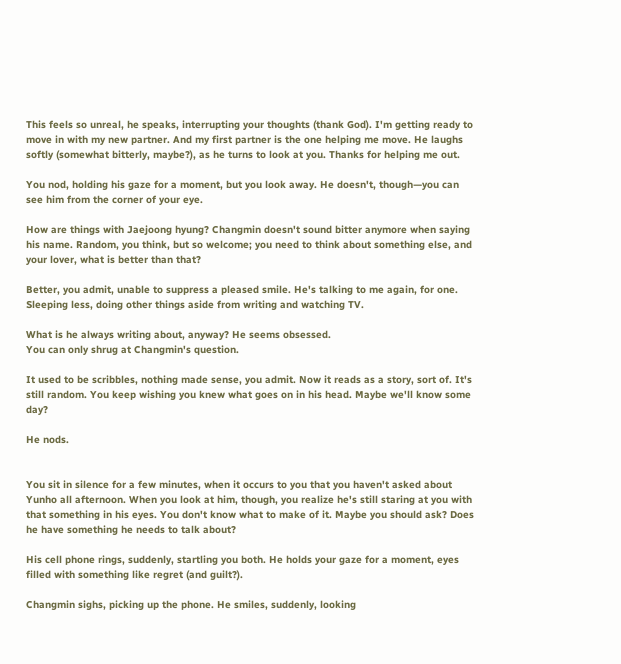This feels so unreal, he speaks, interrupting your thoughts (thank God). I'm getting ready to move in with my new partner. And my first partner is the one helping me move. He laughs softly (somewhat bitterly, maybe?), as he turns to look at you. Thanks for helping me out.

You nod, holding his gaze for a moment, but you look away. He doesn't, though—you can see him from the corner of your eye.

How are things with Jaejoong hyung? Changmin doesn't sound bitter anymore when saying his name. Random, you think, but so welcome; you need to think about something else, and your lover, what is better than that?

Better, you admit, unable to suppress a pleased smile. He's talking to me again, for one. Sleeping less, doing other things aside from writing and watching TV.

What is he always writing about, anyway? He seems obsessed.
You can only shrug at Changmin's question.

It used to be scribbles, nothing made sense, you admit. Now it reads as a story, sort of. It's still random. You keep wishing you knew what goes on in his head. Maybe we'll know some day?

He nods.


You sit in silence for a few minutes, when it occurs to you that you haven't asked about Yunho all afternoon. When you look at him, though, you realize he's still staring at you with that something in his eyes. You don't know what to make of it. Maybe you should ask? Does he have something he needs to talk about?

His cell phone rings, suddenly, startling you both. He holds your gaze for a moment, eyes filled with something like regret (and guilt?).

Changmin sighs, picking up the phone. He smiles, suddenly, looking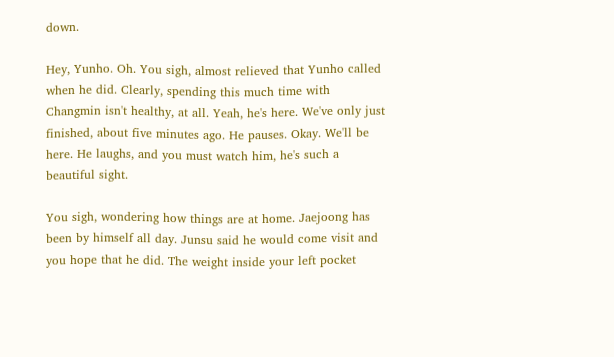down.

Hey, Yunho. Oh. You sigh, almost relieved that Yunho called when he did. Clearly, spending this much time with Changmin isn't healthy, at all. Yeah, he's here. We've only just finished, about five minutes ago. He pauses. Okay. We'll be here. He laughs, and you must watch him, he's such a beautiful sight.

You sigh, wondering how things are at home. Jaejoong has been by himself all day. Junsu said he would come visit and you hope that he did. The weight inside your left pocket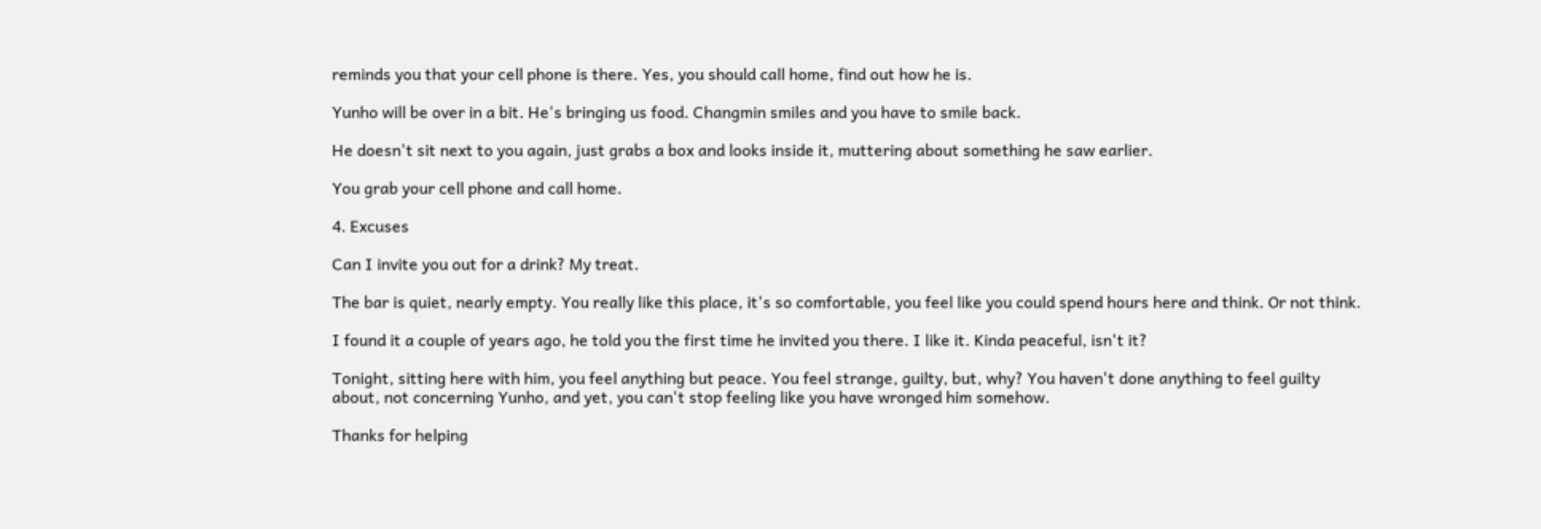reminds you that your cell phone is there. Yes, you should call home, find out how he is.

Yunho will be over in a bit. He's bringing us food. Changmin smiles and you have to smile back.

He doesn't sit next to you again, just grabs a box and looks inside it, muttering about something he saw earlier.

You grab your cell phone and call home.

4. Excuses

Can I invite you out for a drink? My treat.

The bar is quiet, nearly empty. You really like this place, it's so comfortable, you feel like you could spend hours here and think. Or not think.

I found it a couple of years ago, he told you the first time he invited you there. I like it. Kinda peaceful, isn't it?

Tonight, sitting here with him, you feel anything but peace. You feel strange, guilty, but, why? You haven't done anything to feel guilty about, not concerning Yunho, and yet, you can't stop feeling like you have wronged him somehow.

Thanks for helping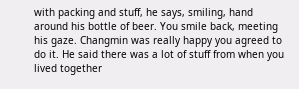with packing and stuff, he says, smiling, hand around his bottle of beer. You smile back, meeting his gaze. Changmin was really happy you agreed to do it. He said there was a lot of stuff from when you lived together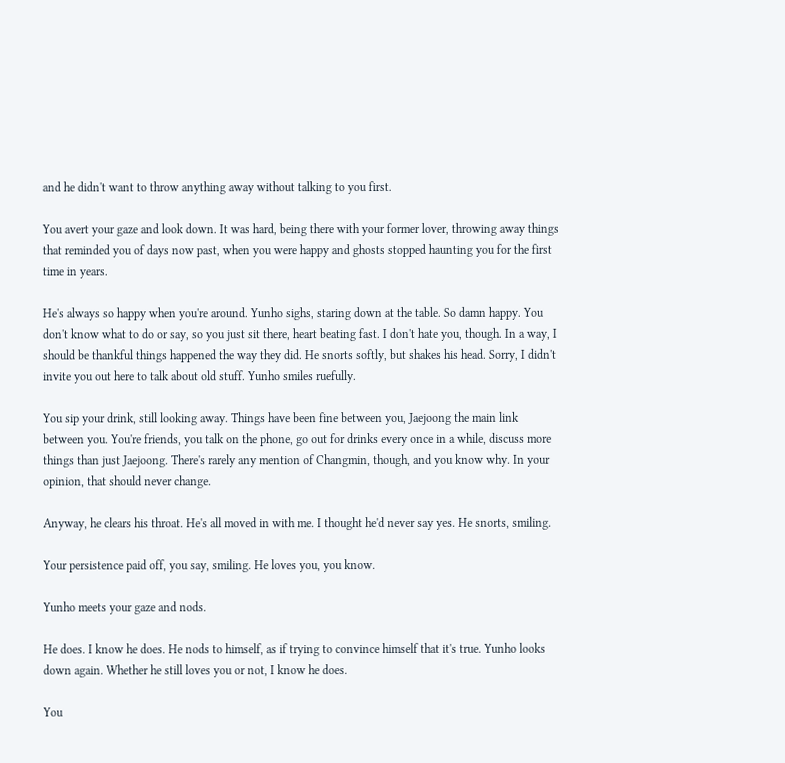and he didn't want to throw anything away without talking to you first.

You avert your gaze and look down. It was hard, being there with your former lover, throwing away things that reminded you of days now past, when you were happy and ghosts stopped haunting you for the first time in years.

He's always so happy when you're around. Yunho sighs, staring down at the table. So damn happy. You don't know what to do or say, so you just sit there, heart beating fast. I don't hate you, though. In a way, I should be thankful things happened the way they did. He snorts softly, but shakes his head. Sorry, I didn't invite you out here to talk about old stuff. Yunho smiles ruefully.

You sip your drink, still looking away. Things have been fine between you, Jaejoong the main link between you. You're friends, you talk on the phone, go out for drinks every once in a while, discuss more things than just Jaejoong. There's rarely any mention of Changmin, though, and you know why. In your opinion, that should never change.

Anyway, he clears his throat. He's all moved in with me. I thought he'd never say yes. He snorts, smiling.

Your persistence paid off, you say, smiling. He loves you, you know.

Yunho meets your gaze and nods.

He does. I know he does. He nods to himself, as if trying to convince himself that it's true. Yunho looks down again. Whether he still loves you or not, I know he does.

You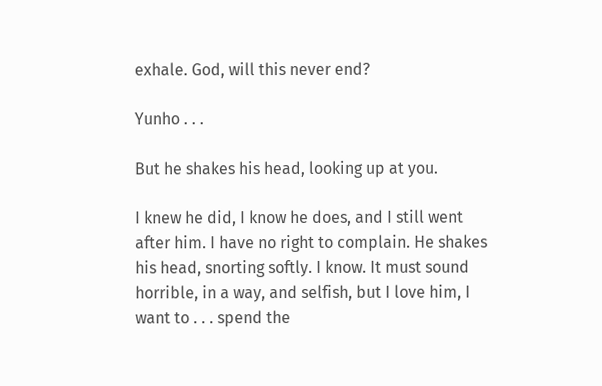exhale. God, will this never end?

Yunho . . .

But he shakes his head, looking up at you.

I knew he did, I know he does, and I still went after him. I have no right to complain. He shakes his head, snorting softly. I know. It must sound horrible, in a way, and selfish, but I love him, I want to . . . spend the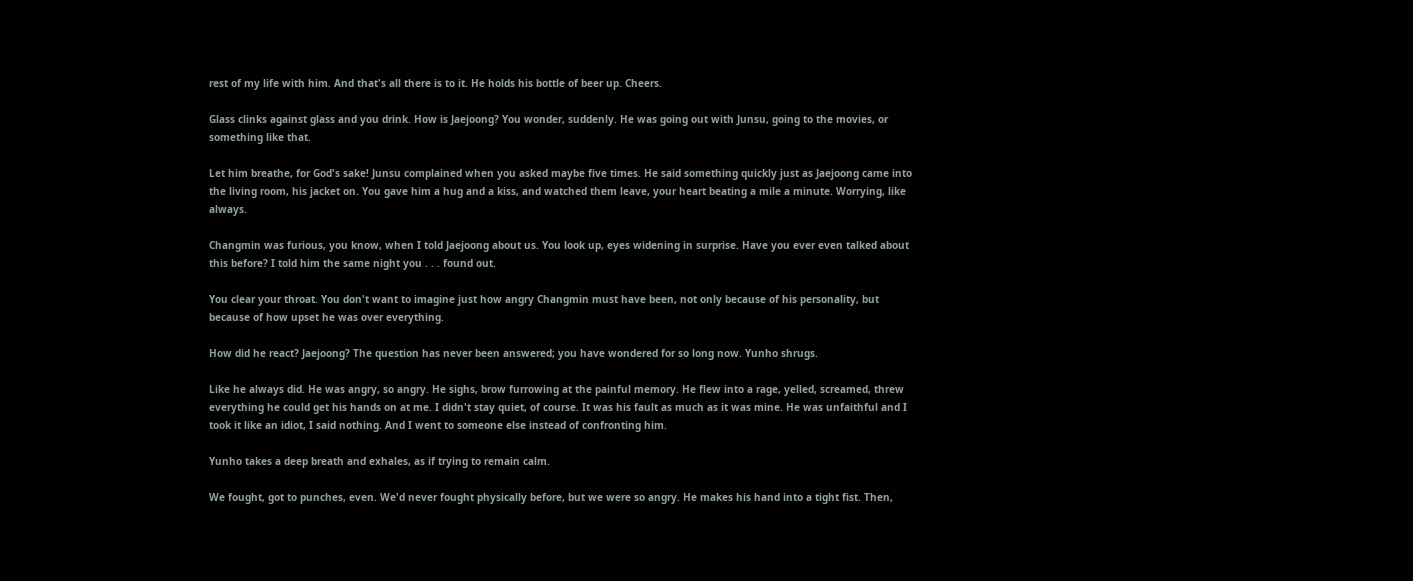rest of my life with him. And that's all there is to it. He holds his bottle of beer up. Cheers.

Glass clinks against glass and you drink. How is Jaejoong? You wonder, suddenly. He was going out with Junsu, going to the movies, or something like that.

Let him breathe, for God's sake! Junsu complained when you asked maybe five times. He said something quickly just as Jaejoong came into the living room, his jacket on. You gave him a hug and a kiss, and watched them leave, your heart beating a mile a minute. Worrying, like always.

Changmin was furious, you know, when I told Jaejoong about us. You look up, eyes widening in surprise. Have you ever even talked about this before? I told him the same night you . . . found out.

You clear your throat. You don't want to imagine just how angry Changmin must have been, not only because of his personality, but because of how upset he was over everything.

How did he react? Jaejoong? The question has never been answered; you have wondered for so long now. Yunho shrugs.

Like he always did. He was angry, so angry. He sighs, brow furrowing at the painful memory. He flew into a rage, yelled, screamed, threw everything he could get his hands on at me. I didn't stay quiet, of course. It was his fault as much as it was mine. He was unfaithful and I took it like an idiot, I said nothing. And I went to someone else instead of confronting him.

Yunho takes a deep breath and exhales, as if trying to remain calm.

We fought, got to punches, even. We'd never fought physically before, but we were so angry. He makes his hand into a tight fist. Then,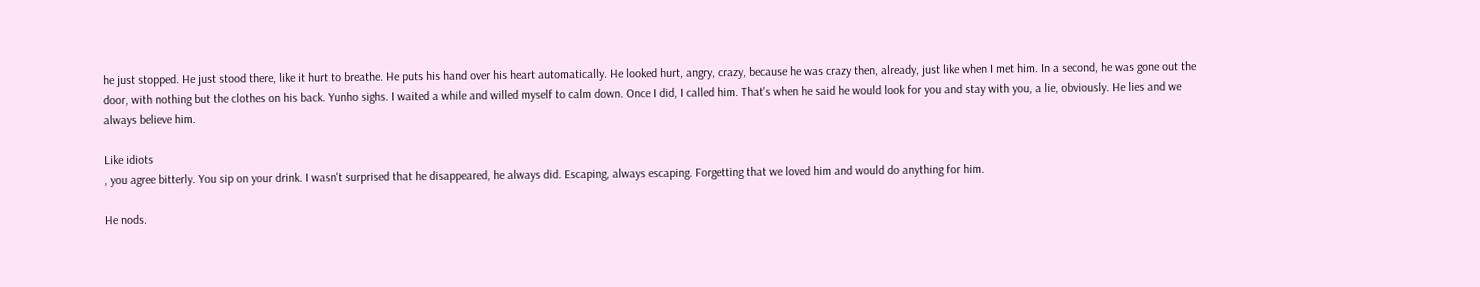he just stopped. He just stood there, like it hurt to breathe. He puts his hand over his heart automatically. He looked hurt, angry, crazy, because he was crazy then, already, just like when I met him. In a second, he was gone out the door, with nothing but the clothes on his back. Yunho sighs. I waited a while and willed myself to calm down. Once I did, I called him. That's when he said he would look for you and stay with you, a lie, obviously. He lies and we always believe him.

Like idiots
, you agree bitterly. You sip on your drink. I wasn't surprised that he disappeared, he always did. Escaping, always escaping. Forgetting that we loved him and would do anything for him.

He nods.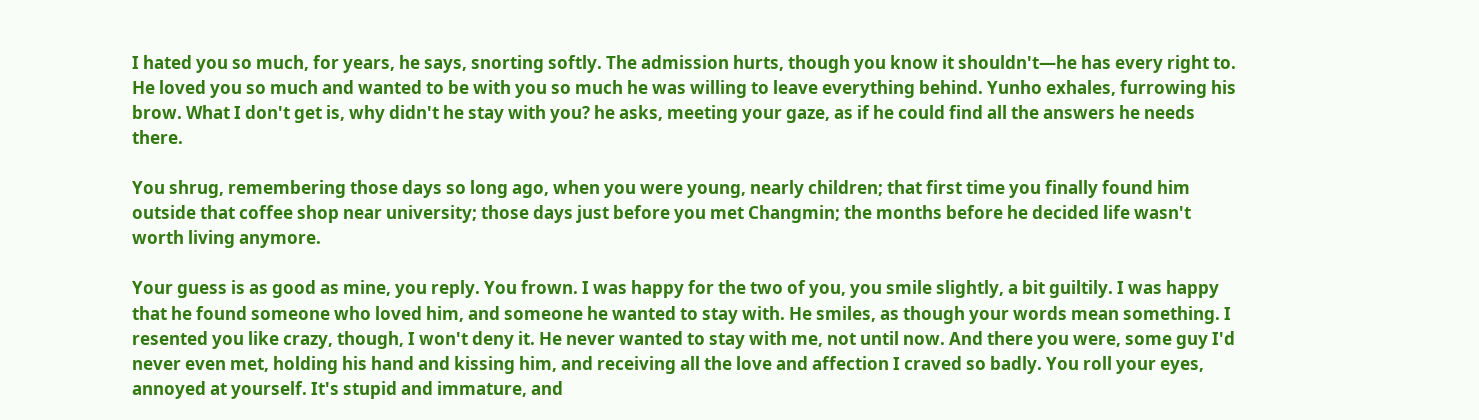I hated you so much, for years, he says, snorting softly. The admission hurts, though you know it shouldn't—he has every right to. He loved you so much and wanted to be with you so much he was willing to leave everything behind. Yunho exhales, furrowing his brow. What I don't get is, why didn't he stay with you? he asks, meeting your gaze, as if he could find all the answers he needs there.

You shrug, remembering those days so long ago, when you were young, nearly children; that first time you finally found him outside that coffee shop near university; those days just before you met Changmin; the months before he decided life wasn't worth living anymore.

Your guess is as good as mine, you reply. You frown. I was happy for the two of you, you smile slightly, a bit guiltily. I was happy that he found someone who loved him, and someone he wanted to stay with. He smiles, as though your words mean something. I resented you like crazy, though, I won't deny it. He never wanted to stay with me, not until now. And there you were, some guy I'd never even met, holding his hand and kissing him, and receiving all the love and affection I craved so badly. You roll your eyes, annoyed at yourself. It's stupid and immature, and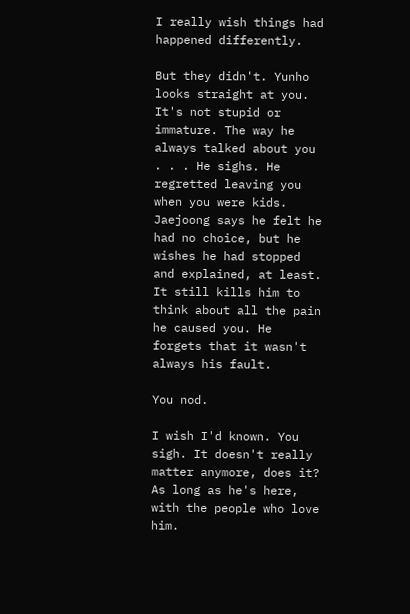I really wish things had happened differently.

But they didn't. Yunho looks straight at you. It's not stupid or immature. The way he always talked about you . . . He sighs. He regretted leaving you when you were kids. Jaejoong says he felt he had no choice, but he wishes he had stopped and explained, at least. It still kills him to think about all the pain he caused you. He forgets that it wasn't always his fault.

You nod.

I wish I'd known. You sigh. It doesn't really matter anymore, does it? As long as he's here, with the people who love him.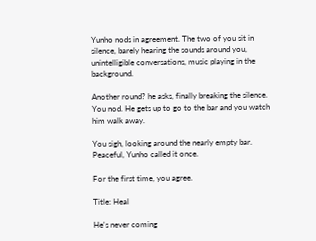Yunho nods in agreement. The two of you sit in silence, barely hearing the sounds around you, unintelligible conversations, music playing in the background.

Another round? he asks, finally breaking the silence. You nod. He gets up to go to the bar and you watch him walk away.

You sigh, looking around the nearly empty bar. Peaceful, Yunho called it once.

For the first time, you agree.

Title: Heal

He's never coming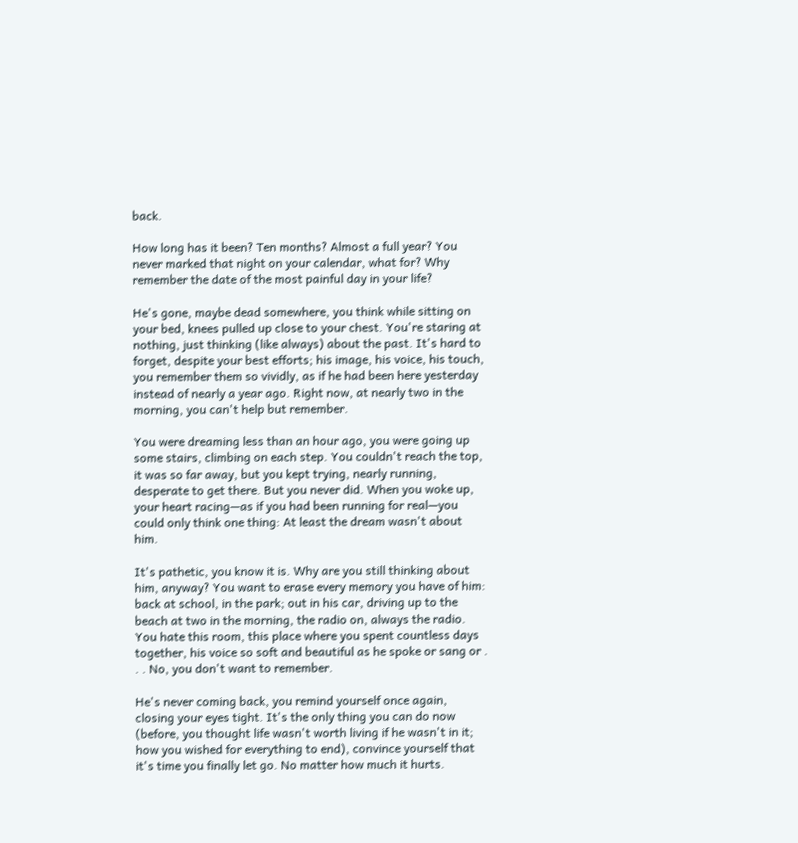back.

How long has it been? Ten months? Almost a full year? You never marked that night on your calendar, what for? Why remember the date of the most painful day in your life?

He's gone, maybe dead somewhere, you think while sitting on your bed, knees pulled up close to your chest. You're staring at nothing, just thinking (like always) about the past. It's hard to forget, despite your best efforts; his image, his voice, his touch, you remember them so vividly, as if he had been here yesterday instead of nearly a year ago. Right now, at nearly two in the morning, you can't help but remember.

You were dreaming less than an hour ago, you were going up some stairs, climbing on each step. You couldn't reach the top, it was so far away, but you kept trying, nearly running, desperate to get there. But you never did. When you woke up, your heart racing—as if you had been running for real—you could only think one thing: At least the dream wasn't about him.

It's pathetic, you know it is. Why are you still thinking about him, anyway? You want to erase every memory you have of him: back at school, in the park; out in his car, driving up to the beach at two in the morning, the radio on, always the radio. You hate this room, this place where you spent countless days together, his voice so soft and beautiful as he spoke or sang or . . . No, you don't want to remember.

He's never coming back, you remind yourself once again, closing your eyes tight. It's the only thing you can do now (before, you thought life wasn't worth living if he wasn't in it; how you wished for everything to end), convince yourself that it's time you finally let go. No matter how much it hurts.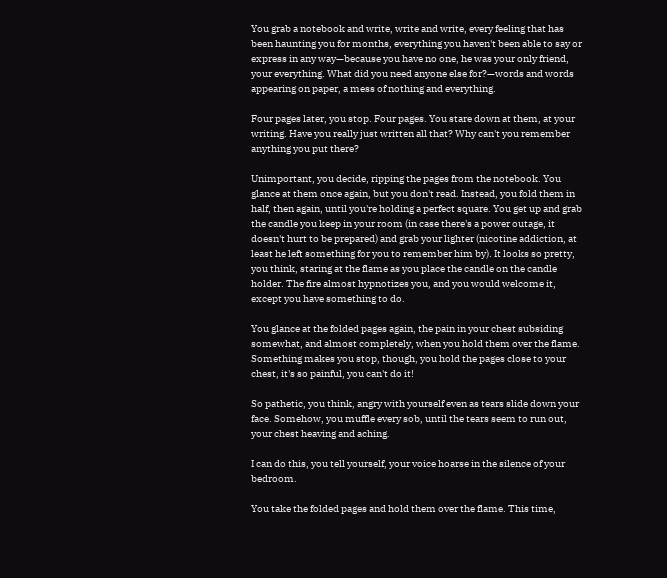You grab a notebook and write, write and write, every feeling that has been haunting you for months, everything you haven't been able to say or express in any way—because you have no one, he was your only friend, your everything. What did you need anyone else for?—words and words appearing on paper, a mess of nothing and everything.

Four pages later, you stop. Four pages. You stare down at them, at your writing. Have you really just written all that? Why can't you remember anything you put there?

Unimportant, you decide, ripping the pages from the notebook. You glance at them once again, but you don't read. Instead, you fold them in half, then again, until you're holding a perfect square. You get up and grab the candle you keep in your room (in case there's a power outage, it doesn't hurt to be prepared) and grab your lighter (nicotine addiction, at least he left something for you to remember him by). It looks so pretty, you think, staring at the flame as you place the candle on the candle holder. The fire almost hypnotizes you, and you would welcome it, except you have something to do.

You glance at the folded pages again, the pain in your chest subsiding somewhat, and almost completely, when you hold them over the flame. Something makes you stop, though, you hold the pages close to your chest, it's so painful, you can't do it!

So pathetic, you think, angry with yourself even as tears slide down your face. Somehow, you muffle every sob, until the tears seem to run out, your chest heaving and aching.

I can do this, you tell yourself, your voice hoarse in the silence of your bedroom.

You take the folded pages and hold them over the flame. This time,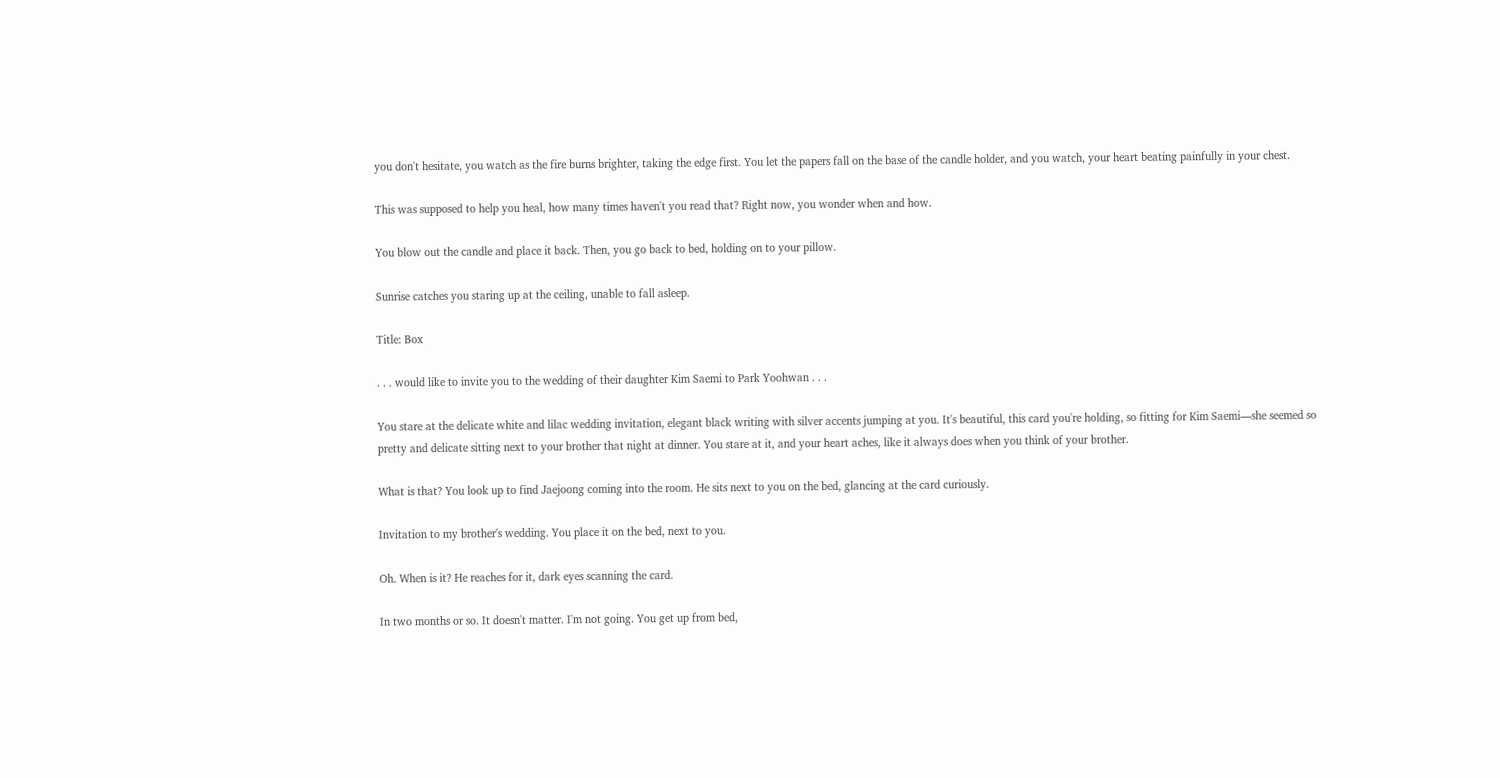you don't hesitate, you watch as the fire burns brighter, taking the edge first. You let the papers fall on the base of the candle holder, and you watch, your heart beating painfully in your chest.

This was supposed to help you heal, how many times haven't you read that? Right now, you wonder when and how.

You blow out the candle and place it back. Then, you go back to bed, holding on to your pillow.

Sunrise catches you staring up at the ceiling, unable to fall asleep.

Title: Box

. . . would like to invite you to the wedding of their daughter Kim Saemi to Park Yoohwan . . .

You stare at the delicate white and lilac wedding invitation, elegant black writing with silver accents jumping at you. It's beautiful, this card you're holding, so fitting for Kim Saemi—she seemed so pretty and delicate sitting next to your brother that night at dinner. You stare at it, and your heart aches, like it always does when you think of your brother.

What is that? You look up to find Jaejoong coming into the room. He sits next to you on the bed, glancing at the card curiously.

Invitation to my brother's wedding. You place it on the bed, next to you.

Oh. When is it? He reaches for it, dark eyes scanning the card.

In two months or so. It doesn't matter. I'm not going. You get up from bed,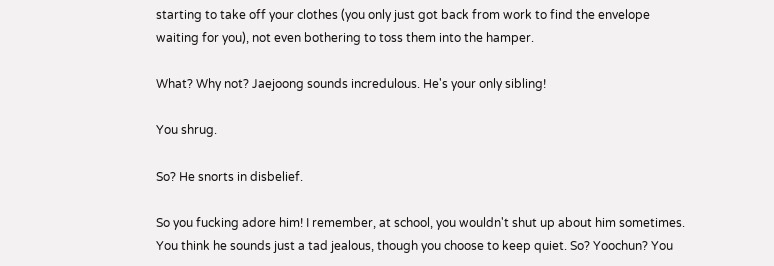starting to take off your clothes (you only just got back from work to find the envelope waiting for you), not even bothering to toss them into the hamper.

What? Why not? Jaejoong sounds incredulous. He's your only sibling!

You shrug.

So? He snorts in disbelief.

So you fucking adore him! I remember, at school, you wouldn't shut up about him sometimes. You think he sounds just a tad jealous, though you choose to keep quiet. So? Yoochun? You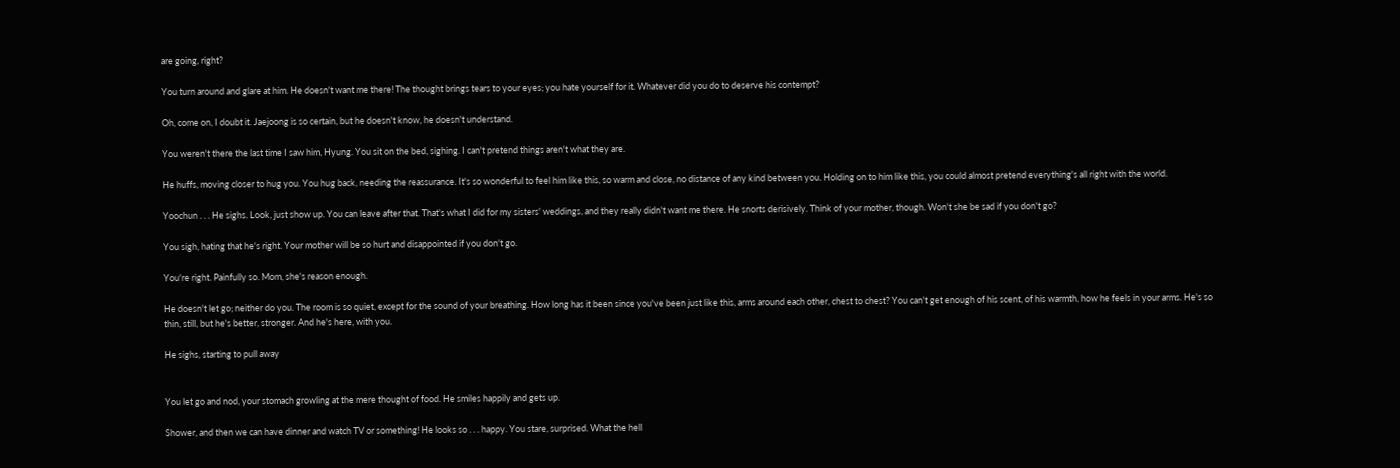are going, right?

You turn around and glare at him. He doesn't want me there! The thought brings tears to your eyes; you hate yourself for it. Whatever did you do to deserve his contempt?

Oh, come on, I doubt it. Jaejoong is so certain, but he doesn't know, he doesn't understand.

You weren't there the last time I saw him, Hyung. You sit on the bed, sighing. I can't pretend things aren't what they are.

He huffs, moving closer to hug you. You hug back, needing the reassurance. It's so wonderful to feel him like this, so warm and close, no distance of any kind between you. Holding on to him like this, you could almost pretend everything's all right with the world.

Yoochun . . . He sighs. Look, just show up. You can leave after that. That's what I did for my sisters' weddings, and they really didn't want me there. He snorts derisively. Think of your mother, though. Won't she be sad if you don't go?

You sigh, hating that he's right. Your mother will be so hurt and disappointed if you don't go.

You're right. Painfully so. Mom, she's reason enough.

He doesn't let go; neither do you. The room is so quiet, except for the sound of your breathing. How long has it been since you've been just like this, arms around each other, chest to chest? You can't get enough of his scent, of his warmth, how he feels in your arms. He's so thin, still, but he's better, stronger. And he's here, with you.

He sighs, starting to pull away


You let go and nod, your stomach growling at the mere thought of food. He smiles happily and gets up.

Shower, and then we can have dinner and watch TV or something! He looks so . . . happy. You stare, surprised. What the hell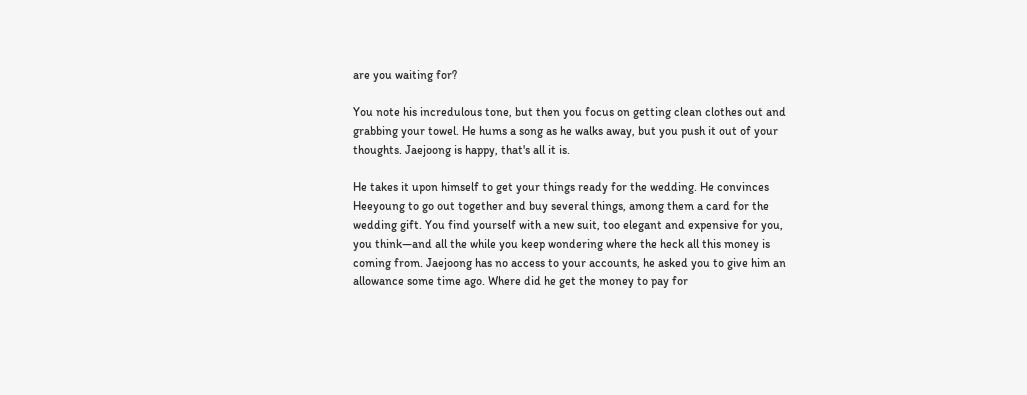are you waiting for?

You note his incredulous tone, but then you focus on getting clean clothes out and grabbing your towel. He hums a song as he walks away, but you push it out of your thoughts. Jaejoong is happy, that's all it is.

He takes it upon himself to get your things ready for the wedding. He convinces Heeyoung to go out together and buy several things, among them a card for the wedding gift. You find yourself with a new suit, too elegant and expensive for you, you think—and all the while you keep wondering where the heck all this money is coming from. Jaejoong has no access to your accounts, he asked you to give him an allowance some time ago. Where did he get the money to pay for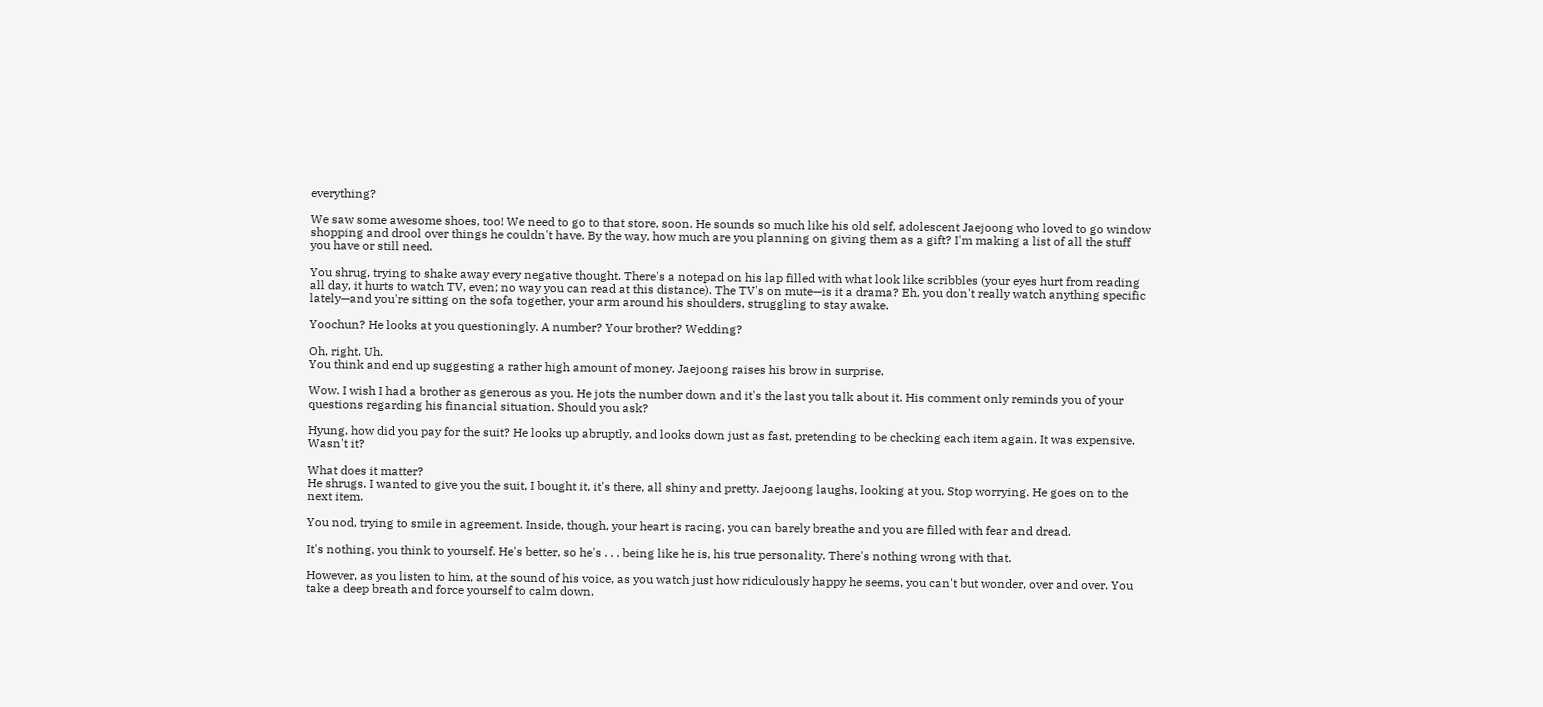everything?

We saw some awesome shoes, too! We need to go to that store, soon. He sounds so much like his old self, adolescent Jaejoong who loved to go window shopping and drool over things he couldn't have. By the way, how much are you planning on giving them as a gift? I'm making a list of all the stuff you have or still need.

You shrug, trying to shake away every negative thought. There's a notepad on his lap filled with what look like scribbles (your eyes hurt from reading all day, it hurts to watch TV, even; no way you can read at this distance). The TV's on mute—is it a drama? Eh, you don't really watch anything specific lately—and you're sitting on the sofa together, your arm around his shoulders, struggling to stay awake.

Yoochun? He looks at you questioningly. A number? Your brother? Wedding?

Oh, right. Uh.
You think and end up suggesting a rather high amount of money. Jaejoong raises his brow in surprise.

Wow. I wish I had a brother as generous as you. He jots the number down and it's the last you talk about it. His comment only reminds you of your questions regarding his financial situation. Should you ask?

Hyung, how did you pay for the suit? He looks up abruptly, and looks down just as fast, pretending to be checking each item again. It was expensive. Wasn't it?

What does it matter?
He shrugs. I wanted to give you the suit, I bought it, it's there, all shiny and pretty. Jaejoong laughs, looking at you. Stop worrying. He goes on to the next item.

You nod, trying to smile in agreement. Inside, though, your heart is racing, you can barely breathe and you are filled with fear and dread.

It's nothing, you think to yourself. He's better, so he's . . . being like he is, his true personality. There's nothing wrong with that.

However, as you listen to him, at the sound of his voice, as you watch just how ridiculously happy he seems, you can't but wonder, over and over. You take a deep breath and force yourself to calm down.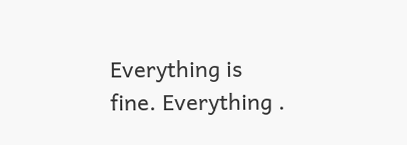Everything is fine. Everything .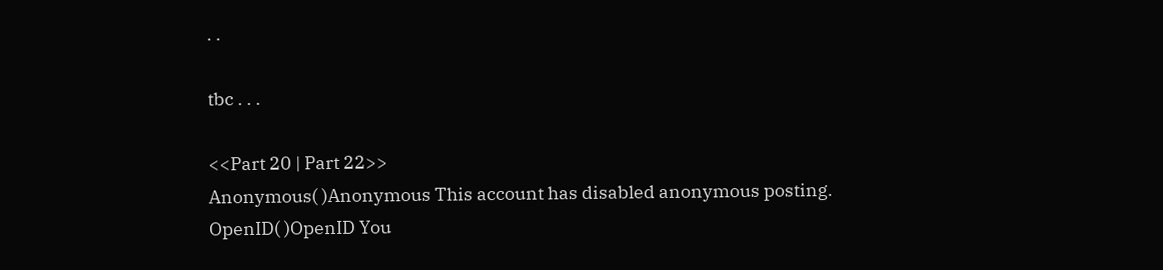. .

tbc . . .

<<Part 20 | Part 22>>
Anonymous( )Anonymous This account has disabled anonymous posting.
OpenID( )OpenID You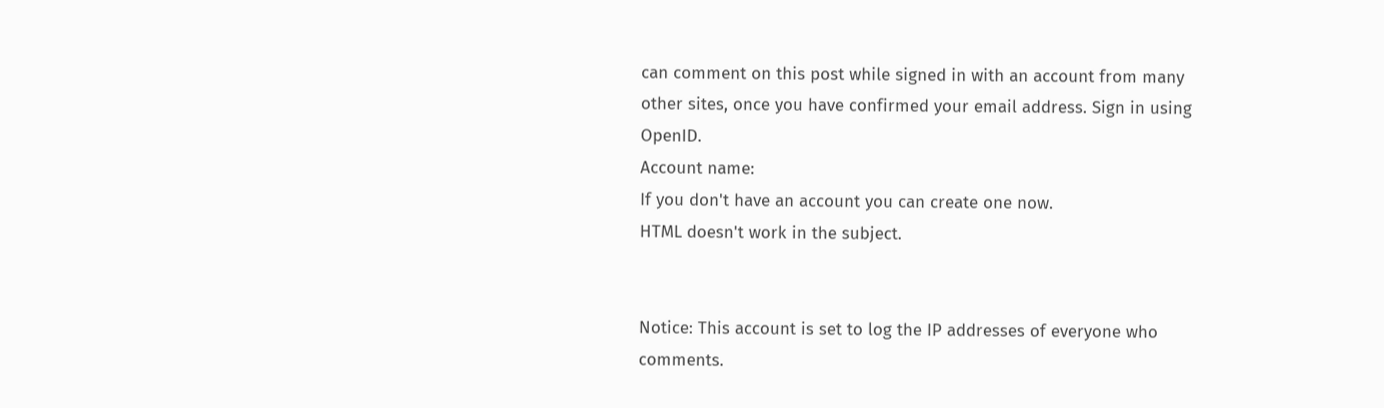can comment on this post while signed in with an account from many other sites, once you have confirmed your email address. Sign in using OpenID.
Account name:
If you don't have an account you can create one now.
HTML doesn't work in the subject.


Notice: This account is set to log the IP addresses of everyone who comments.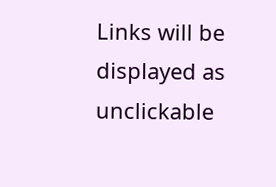Links will be displayed as unclickable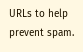URLs to help prevent spam.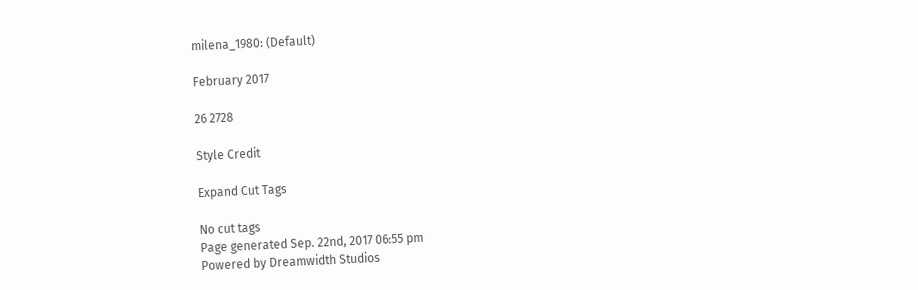milena_1980: (Default)

February 2017

26 2728

Style Credit

Expand Cut Tags

No cut tags
Page generated Sep. 22nd, 2017 06:55 pm
Powered by Dreamwidth Studios